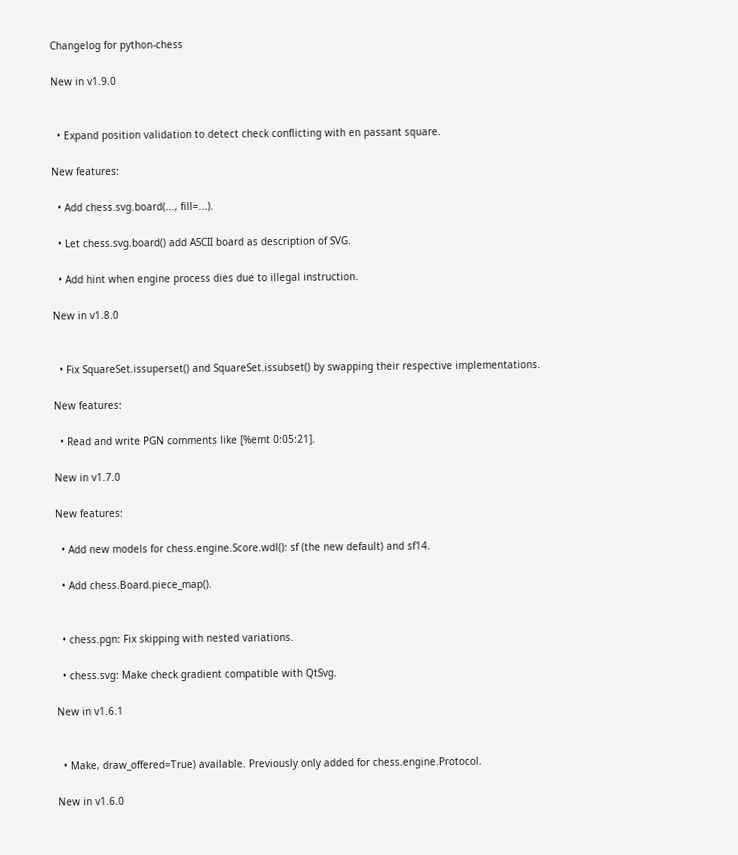Changelog for python-chess

New in v1.9.0


  • Expand position validation to detect check conflicting with en passant square.

New features:

  • Add chess.svg.board(..., fill=...).

  • Let chess.svg.board() add ASCII board as description of SVG.

  • Add hint when engine process dies due to illegal instruction.

New in v1.8.0


  • Fix SquareSet.issuperset() and SquareSet.issubset() by swapping their respective implementations.

New features:

  • Read and write PGN comments like [%emt 0:05:21].

New in v1.7.0

New features:

  • Add new models for chess.engine.Score.wdl(): sf (the new default) and sf14.

  • Add chess.Board.piece_map().


  • chess.pgn: Fix skipping with nested variations.

  • chess.svg: Make check gradient compatible with QtSvg.

New in v1.6.1


  • Make, draw_offered=True) available. Previously only added for chess.engine.Protocol.

New in v1.6.0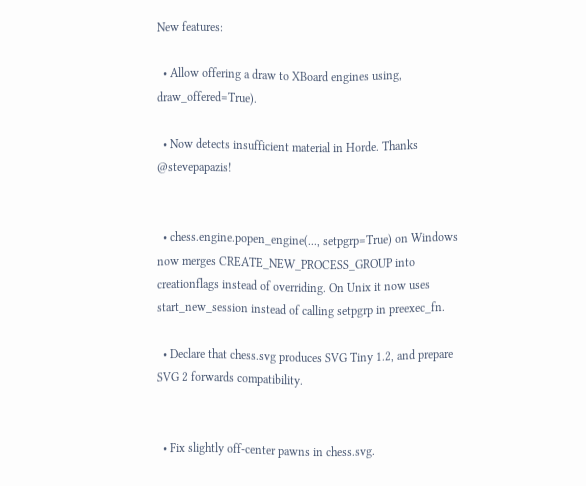New features:

  • Allow offering a draw to XBoard engines using, draw_offered=True).

  • Now detects insufficient material in Horde. Thanks @stevepapazis!


  • chess.engine.popen_engine(..., setpgrp=True) on Windows now merges CREATE_NEW_PROCESS_GROUP into creationflags instead of overriding. On Unix it now uses start_new_session instead of calling setpgrp in preexec_fn.

  • Declare that chess.svg produces SVG Tiny 1.2, and prepare SVG 2 forwards compatibility.


  • Fix slightly off-center pawns in chess.svg.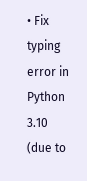• Fix typing error in Python 3.10 (due to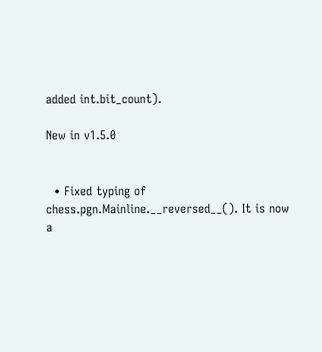added int.bit_count).

New in v1.5.0


  • Fixed typing of chess.pgn.Mainline.__reversed__(). It is now a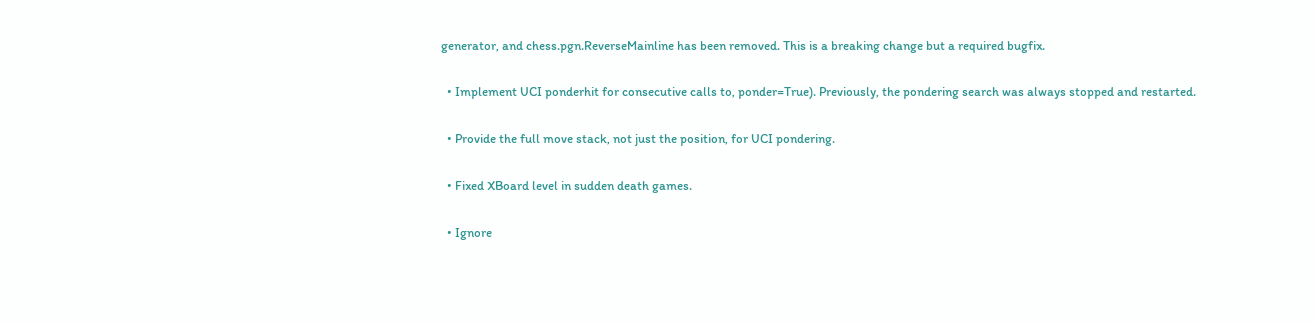generator, and chess.pgn.ReverseMainline has been removed. This is a breaking change but a required bugfix.

  • Implement UCI ponderhit for consecutive calls to, ponder=True). Previously, the pondering search was always stopped and restarted.

  • Provide the full move stack, not just the position, for UCI pondering.

  • Fixed XBoard level in sudden death games.

  • Ignore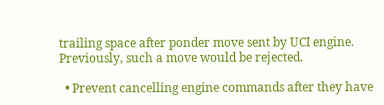trailing space after ponder move sent by UCI engine. Previously, such a move would be rejected.

  • Prevent cancelling engine commands after they have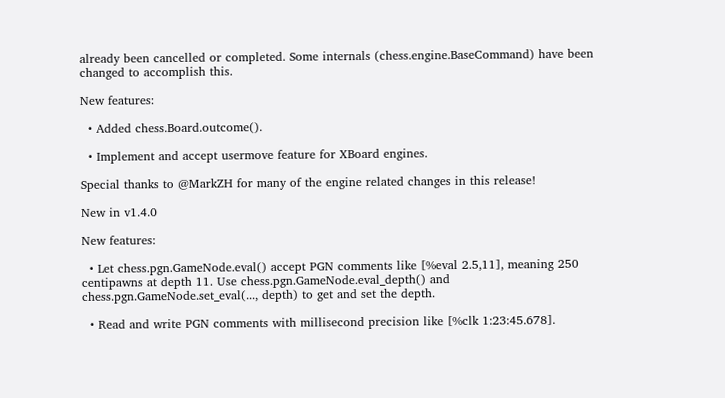already been cancelled or completed. Some internals (chess.engine.BaseCommand) have been changed to accomplish this.

New features:

  • Added chess.Board.outcome().

  • Implement and accept usermove feature for XBoard engines.

Special thanks to @MarkZH for many of the engine related changes in this release!

New in v1.4.0

New features:

  • Let chess.pgn.GameNode.eval() accept PGN comments like [%eval 2.5,11], meaning 250 centipawns at depth 11. Use chess.pgn.GameNode.eval_depth() and chess.pgn.GameNode.set_eval(..., depth) to get and set the depth.

  • Read and write PGN comments with millisecond precision like [%clk 1:23:45.678].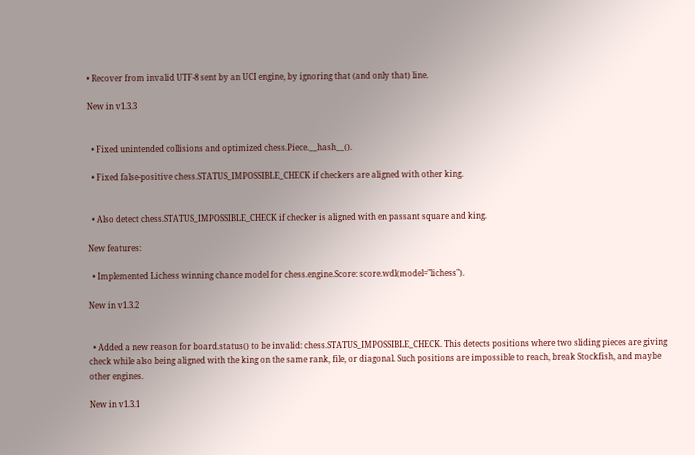• Recover from invalid UTF-8 sent by an UCI engine, by ignoring that (and only that) line.

New in v1.3.3


  • Fixed unintended collisions and optimized chess.Piece.__hash__().

  • Fixed false-positive chess.STATUS_IMPOSSIBLE_CHECK if checkers are aligned with other king.


  • Also detect chess.STATUS_IMPOSSIBLE_CHECK if checker is aligned with en passant square and king.

New features:

  • Implemented Lichess winning chance model for chess.engine.Score: score.wdl(model="lichess").

New in v1.3.2


  • Added a new reason for board.status() to be invalid: chess.STATUS_IMPOSSIBLE_CHECK. This detects positions where two sliding pieces are giving check while also being aligned with the king on the same rank, file, or diagonal. Such positions are impossible to reach, break Stockfish, and maybe other engines.

New in v1.3.1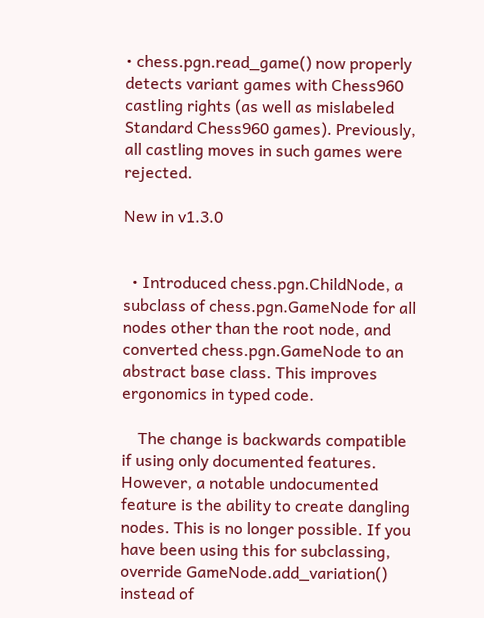• chess.pgn.read_game() now properly detects variant games with Chess960 castling rights (as well as mislabeled Standard Chess960 games). Previously, all castling moves in such games were rejected.

New in v1.3.0


  • Introduced chess.pgn.ChildNode, a subclass of chess.pgn.GameNode for all nodes other than the root node, and converted chess.pgn.GameNode to an abstract base class. This improves ergonomics in typed code.

    The change is backwards compatible if using only documented features. However, a notable undocumented feature is the ability to create dangling nodes. This is no longer possible. If you have been using this for subclassing, override GameNode.add_variation() instead of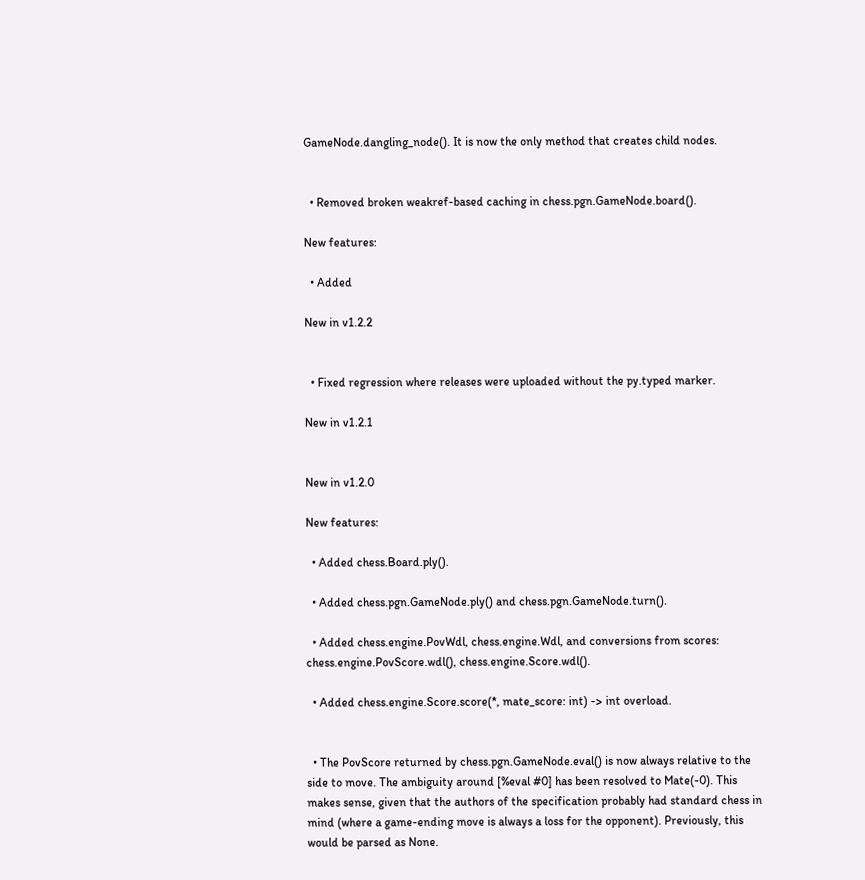GameNode.dangling_node(). It is now the only method that creates child nodes.


  • Removed broken weakref-based caching in chess.pgn.GameNode.board().

New features:

  • Added

New in v1.2.2


  • Fixed regression where releases were uploaded without the py.typed marker.

New in v1.2.1


New in v1.2.0

New features:

  • Added chess.Board.ply().

  • Added chess.pgn.GameNode.ply() and chess.pgn.GameNode.turn().

  • Added chess.engine.PovWdl, chess.engine.Wdl, and conversions from scores: chess.engine.PovScore.wdl(), chess.engine.Score.wdl().

  • Added chess.engine.Score.score(*, mate_score: int) -> int overload.


  • The PovScore returned by chess.pgn.GameNode.eval() is now always relative to the side to move. The ambiguity around [%eval #0] has been resolved to Mate(-0). This makes sense, given that the authors of the specification probably had standard chess in mind (where a game-ending move is always a loss for the opponent). Previously, this would be parsed as None.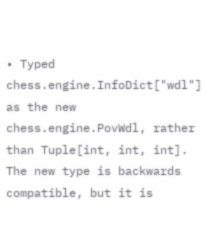• Typed chess.engine.InfoDict["wdl"] as the new chess.engine.PovWdl, rather than Tuple[int, int, int]. The new type is backwards compatible, but it is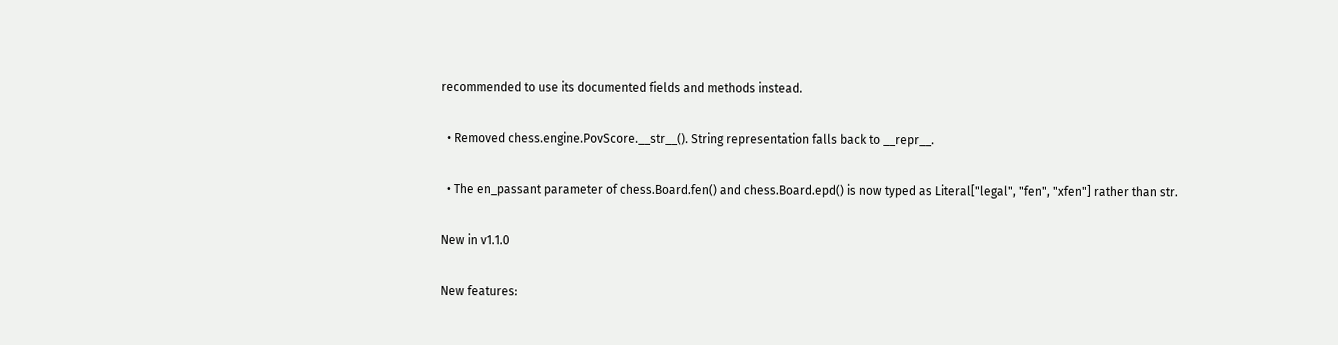recommended to use its documented fields and methods instead.

  • Removed chess.engine.PovScore.__str__(). String representation falls back to __repr__.

  • The en_passant parameter of chess.Board.fen() and chess.Board.epd() is now typed as Literal["legal", "fen", "xfen"] rather than str.

New in v1.1.0

New features: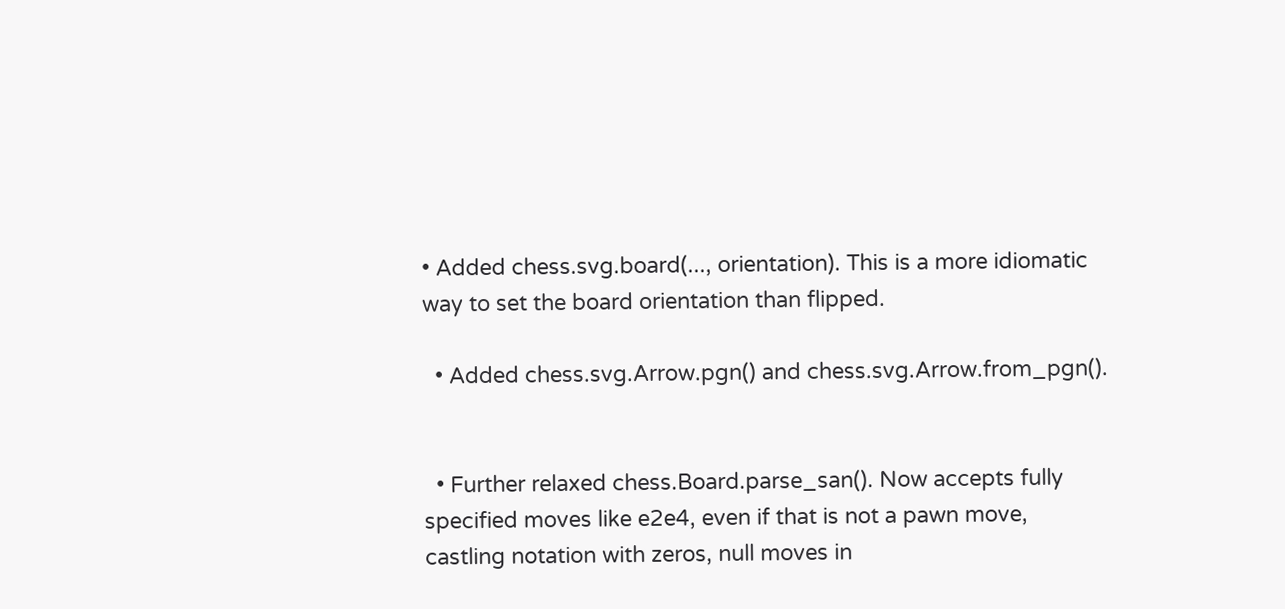• Added chess.svg.board(..., orientation). This is a more idiomatic way to set the board orientation than flipped.

  • Added chess.svg.Arrow.pgn() and chess.svg.Arrow.from_pgn().


  • Further relaxed chess.Board.parse_san(). Now accepts fully specified moves like e2e4, even if that is not a pawn move, castling notation with zeros, null moves in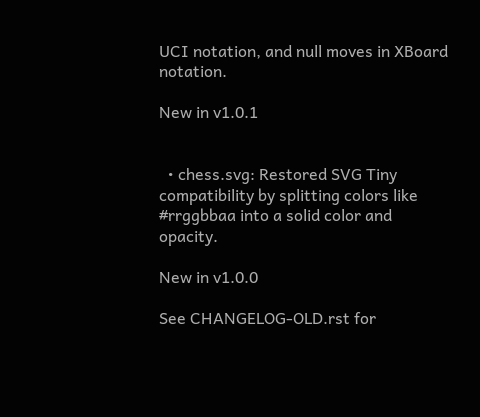UCI notation, and null moves in XBoard notation.

New in v1.0.1


  • chess.svg: Restored SVG Tiny compatibility by splitting colors like #rrggbbaa into a solid color and opacity.

New in v1.0.0

See CHANGELOG-OLD.rst for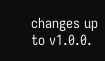changes up to v1.0.0.